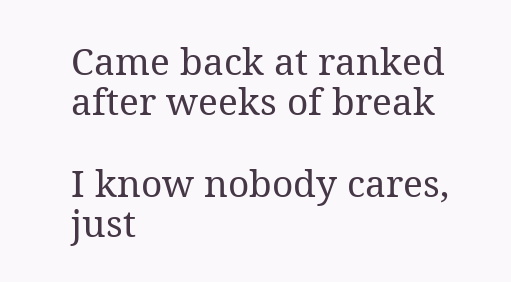Came back at ranked after weeks of break

I know nobody cares, just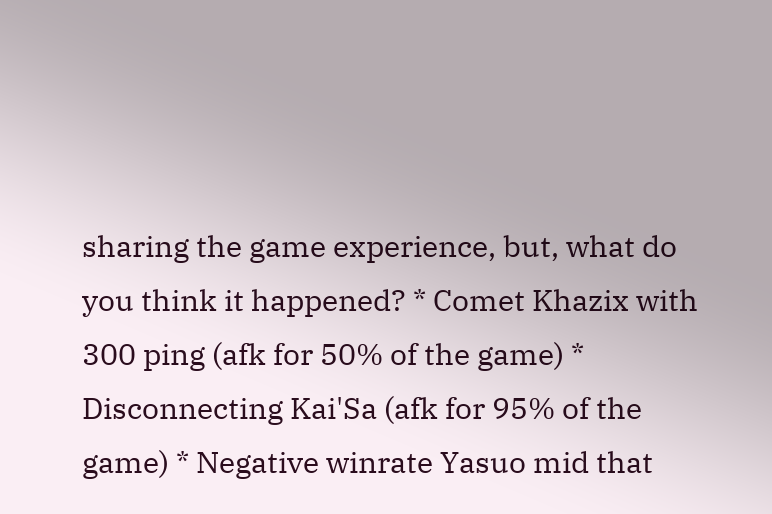sharing the game experience, but, what do you think it happened? * Comet Khazix with 300 ping (afk for 50% of the game) * Disconnecting Kai'Sa (afk for 95% of the game) * Negative winrate Yasuo mid that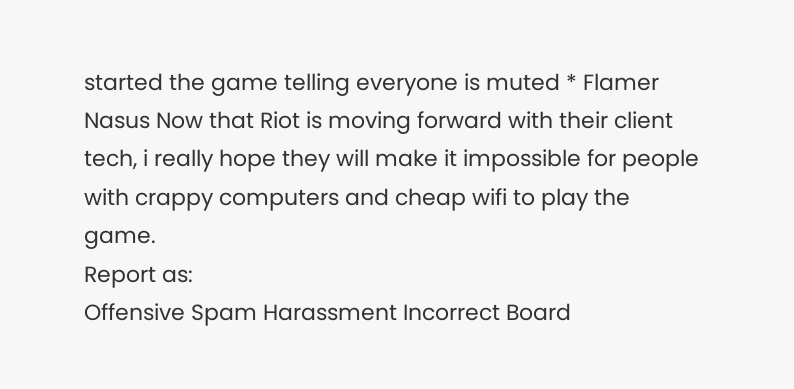started the game telling everyone is muted * Flamer Nasus Now that Riot is moving forward with their client tech, i really hope they will make it impossible for people with crappy computers and cheap wifi to play the game.
Report as:
Offensive Spam Harassment Incorrect Board